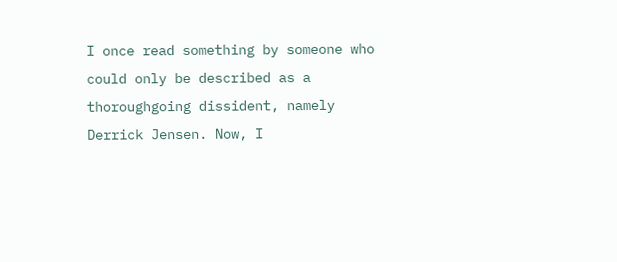I once read something by someone who could only be described as a thoroughgoing dissident, namely Derrick Jensen. Now, I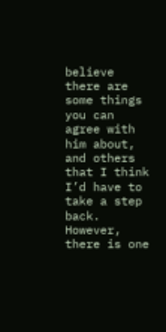believe there are some things  you can agree with him about, and others that I think I’d have to take a step back. However, there is one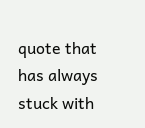quote that has always stuck with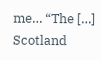me… “The […]
Scotland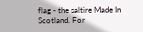flag - the saltire Made In Scotland. For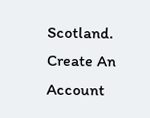Scotland.
Create An Account